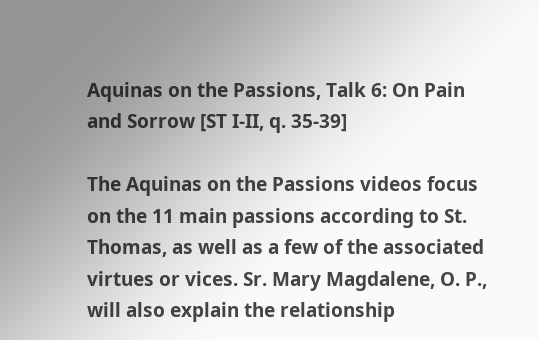Aquinas on the Passions, Talk 6: On Pain and Sorrow [ST I-II, q. 35-39]

The Aquinas on the Passions videos focus on the 11 main passions according to St. Thomas, as well as a few of the associated virtues or vices. Sr. Mary Magdalene, O. P., will also explain the relationship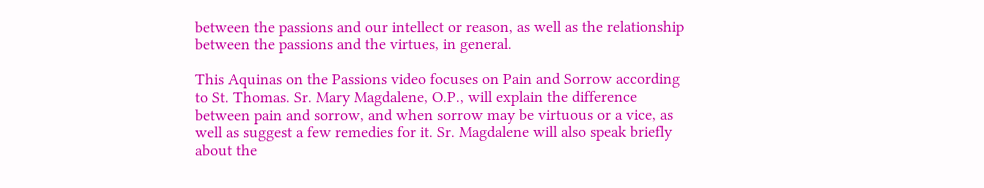between the passions and our intellect or reason, as well as the relationship between the passions and the virtues, in general.

This Aquinas on the Passions video focuses on Pain and Sorrow according to St. Thomas. Sr. Mary Magdalene, O.P., will explain the difference between pain and sorrow, and when sorrow may be virtuous or a vice, as well as suggest a few remedies for it. Sr. Magdalene will also speak briefly about the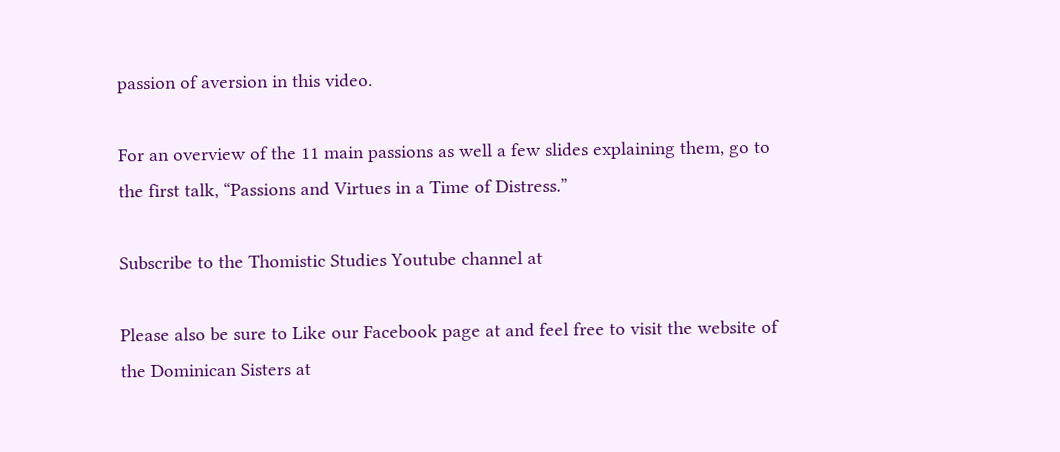passion of aversion in this video.

For an overview of the 11 main passions as well a few slides explaining them, go to the first talk, “Passions and Virtues in a Time of Distress.”

Subscribe to the Thomistic Studies Youtube channel at

Please also be sure to Like our Facebook page at and feel free to visit the website of the Dominican Sisters at